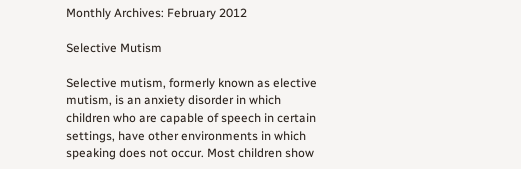Monthly Archives: February 2012

Selective Mutism

Selective mutism, formerly known as elective mutism, is an anxiety disorder in which children who are capable of speech in certain settings, have other environments in which speaking does not occur. Most children show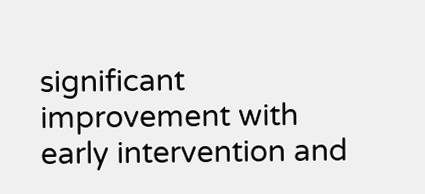significant improvement with early intervention and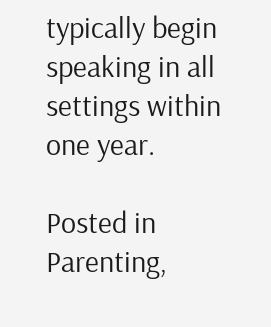typically begin speaking in all settings within one year.

Posted in Parenting,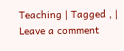Teaching | Tagged , | Leave a comment